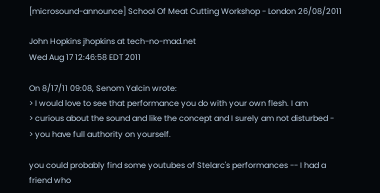[microsound-announce] School Of Meat Cutting Workshop - London 26/08/2011

John Hopkins jhopkins at tech-no-mad.net
Wed Aug 17 12:46:58 EDT 2011

On 8/17/11 09:08, Senom Yalcin wrote:
> I would love to see that performance you do with your own flesh. I am
> curious about the sound and like the concept and I surely am not disturbed -
> you have full authority on yourself.

you could probably find some youtubes of Stelarc's performances -- I had a
friend who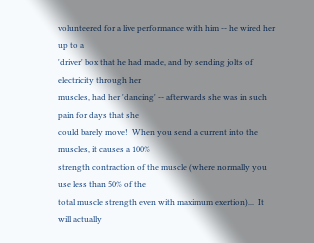volunteered for a live performance with him -- he wired her up to a
'driver' box that he had made, and by sending jolts of electricity through her
muscles, had her 'dancing' -- afterwards she was in such pain for days that she
could barely move!  When you send a current into the muscles, it causes a 100%
strength contraction of the muscle (where normally you use less than 50% of the
total muscle strength even with maximum exertion)...  It will actually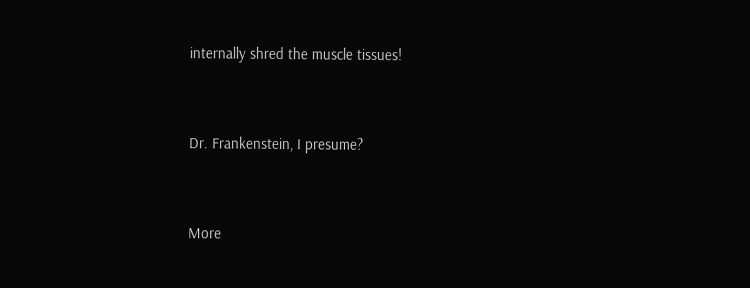internally shred the muscle tissues!


Dr. Frankenstein, I presume?


More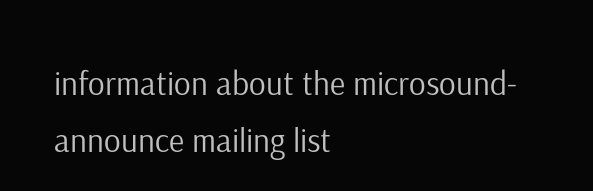information about the microsound-announce mailing list